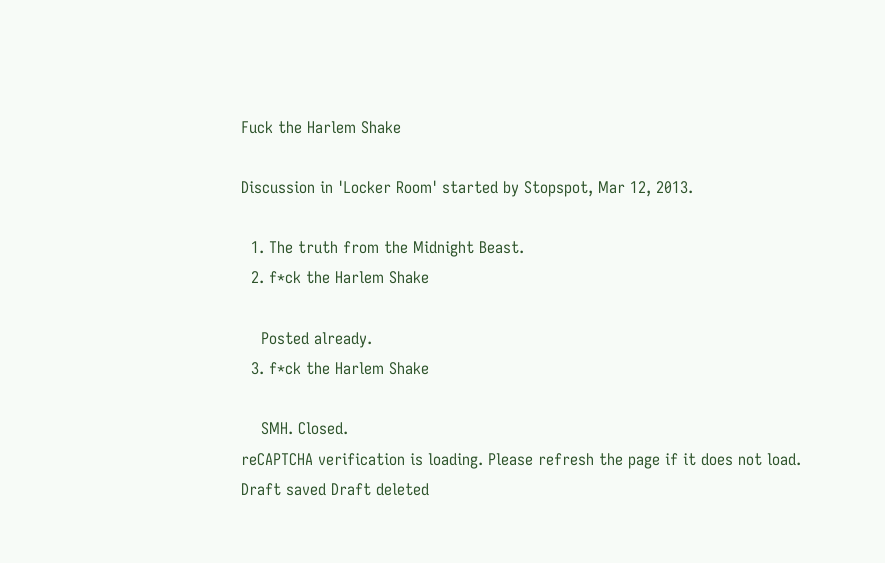Fuck the Harlem Shake

Discussion in 'Locker Room' started by Stopspot, Mar 12, 2013.

  1. The truth from the Midnight Beast.
  2. f*ck the Harlem Shake

    Posted already.
  3. f*ck the Harlem Shake

    SMH. Closed.
reCAPTCHA verification is loading. Please refresh the page if it does not load.
Draft saved Draft deleted